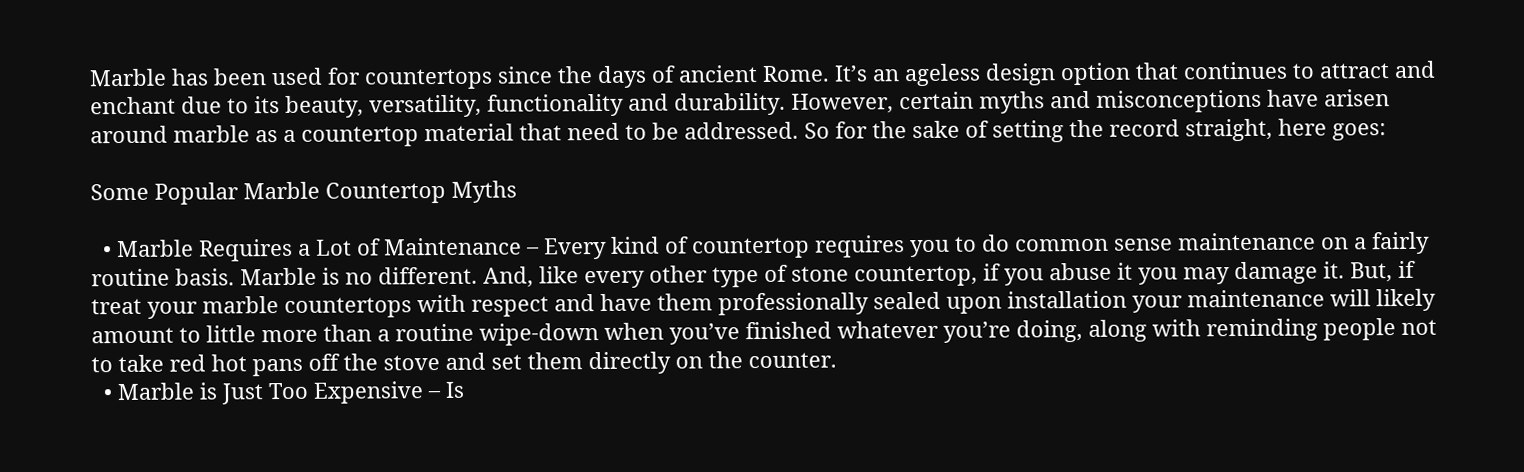Marble has been used for countertops since the days of ancient Rome. It’s an ageless design option that continues to attract and enchant due to its beauty, versatility, functionality and durability. However, certain myths and misconceptions have arisen around marble as a countertop material that need to be addressed. So for the sake of setting the record straight, here goes:

Some Popular Marble Countertop Myths

  • Marble Requires a Lot of Maintenance – Every kind of countertop requires you to do common sense maintenance on a fairly routine basis. Marble is no different. And, like every other type of stone countertop, if you abuse it you may damage it. But, if treat your marble countertops with respect and have them professionally sealed upon installation your maintenance will likely amount to little more than a routine wipe-down when you’ve finished whatever you’re doing, along with reminding people not to take red hot pans off the stove and set them directly on the counter.
  • Marble is Just Too Expensive – Is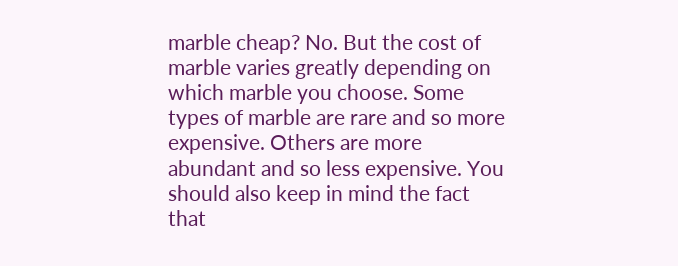marble cheap? No. But the cost of marble varies greatly depending on which marble you choose. Some types of marble are rare and so more expensive. Others are more abundant and so less expensive. You should also keep in mind the fact that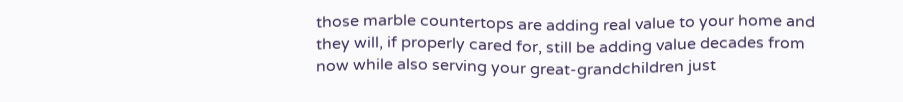those marble countertops are adding real value to your home and they will, if properly cared for, still be adding value decades from now while also serving your great-grandchildren just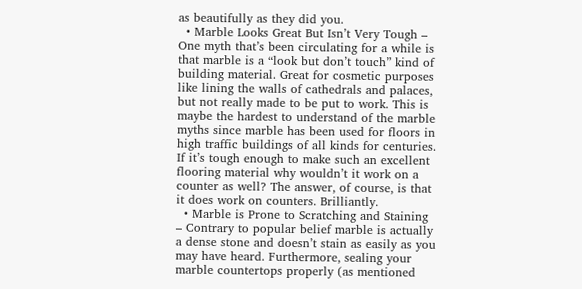as beautifully as they did you.
  • Marble Looks Great But Isn’t Very Tough – One myth that’s been circulating for a while is that marble is a “look but don’t touch” kind of building material. Great for cosmetic purposes like lining the walls of cathedrals and palaces, but not really made to be put to work. This is maybe the hardest to understand of the marble myths since marble has been used for floors in high traffic buildings of all kinds for centuries. If it’s tough enough to make such an excellent flooring material why wouldn’t it work on a counter as well? The answer, of course, is that it does work on counters. Brilliantly.
  • Marble is Prone to Scratching and Staining – Contrary to popular belief marble is actually a dense stone and doesn’t stain as easily as you may have heard. Furthermore, sealing your marble countertops properly (as mentioned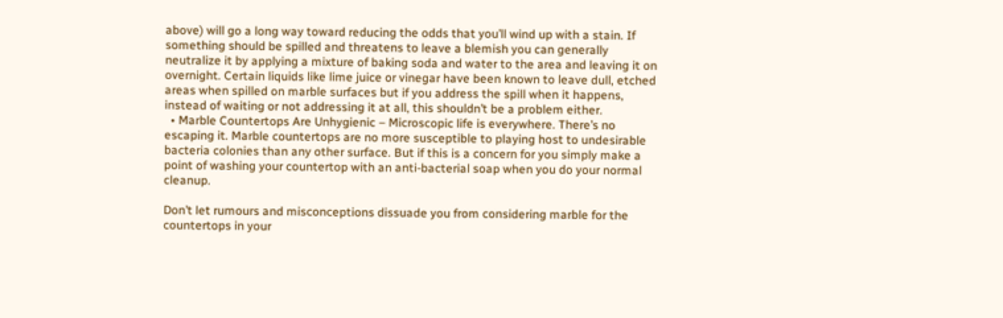above) will go a long way toward reducing the odds that you’ll wind up with a stain. If something should be spilled and threatens to leave a blemish you can generally neutralize it by applying a mixture of baking soda and water to the area and leaving it on overnight. Certain liquids like lime juice or vinegar have been known to leave dull, etched areas when spilled on marble surfaces but if you address the spill when it happens, instead of waiting or not addressing it at all, this shouldn’t be a problem either.
  • Marble Countertops Are Unhygienic – Microscopic life is everywhere. There’s no escaping it. Marble countertops are no more susceptible to playing host to undesirable bacteria colonies than any other surface. But if this is a concern for you simply make a point of washing your countertop with an anti-bacterial soap when you do your normal cleanup.

Don’t let rumours and misconceptions dissuade you from considering marble for the countertops in your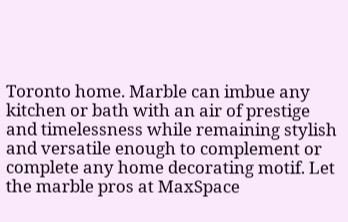Toronto home. Marble can imbue any kitchen or bath with an air of prestige and timelessness while remaining stylish and versatile enough to complement or complete any home decorating motif. Let the marble pros at MaxSpace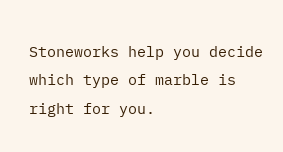Stoneworks help you decide which type of marble is right for you.